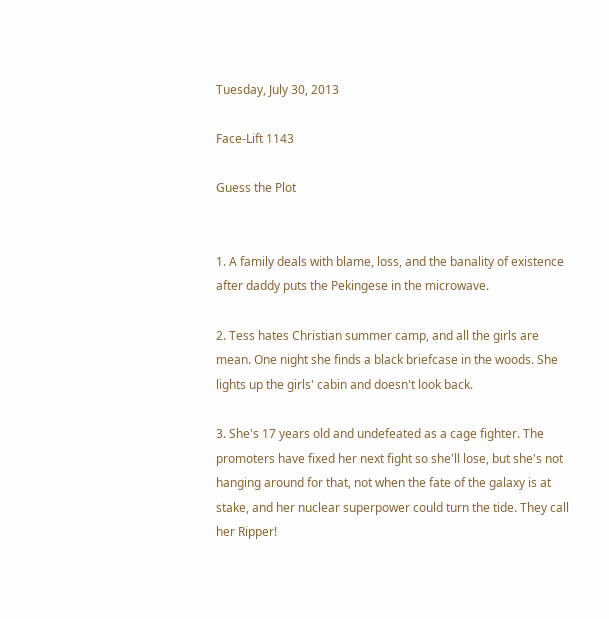Tuesday, July 30, 2013

Face-Lift 1143

Guess the Plot


1. A family deals with blame, loss, and the banality of existence after daddy puts the Pekingese in the microwave.

2. Tess hates Christian summer camp, and all the girls are mean. One night she finds a black briefcase in the woods. She lights up the girls' cabin and doesn't look back.

3. She's 17 years old and undefeated as a cage fighter. The promoters have fixed her next fight so she'll lose, but she's not hanging around for that, not when the fate of the galaxy is at stake, and her nuclear superpower could turn the tide. They call her Ripper!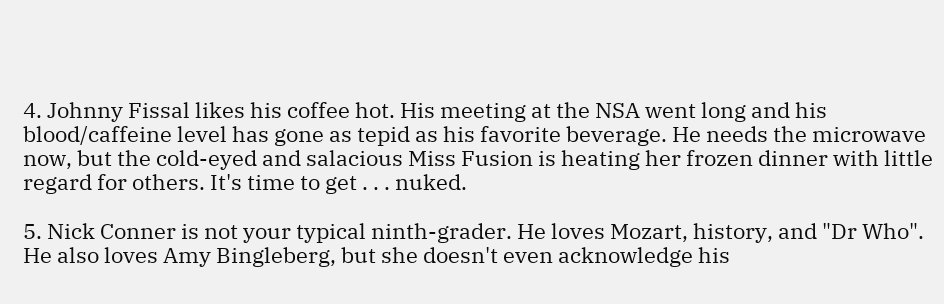4. Johnny Fissal likes his coffee hot. His meeting at the NSA went long and his blood/caffeine level has gone as tepid as his favorite beverage. He needs the microwave now, but the cold-eyed and salacious Miss Fusion is heating her frozen dinner with little regard for others. It's time to get . . . nuked.

5. Nick Conner is not your typical ninth-grader. He loves Mozart, history, and "Dr Who". He also loves Amy Bingleberg, but she doesn't even acknowledge his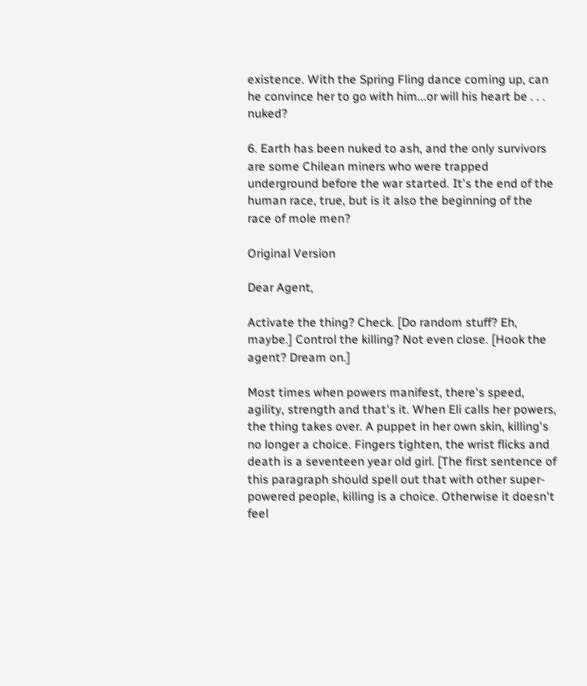existence. With the Spring Fling dance coming up, can he convince her to go with him...or will his heart be . . . nuked?

6. Earth has been nuked to ash, and the only survivors are some Chilean miners who were trapped underground before the war started. It's the end of the human race, true, but is it also the beginning of the race of mole men?

Original Version

Dear Agent,

Activate the thing? Check. [Do random stuff? Eh, maybe.] Control the killing? Not even close. [Hook the agent? Dream on.]

Most times when powers manifest, there's speed, agility, strength and that's it. When Eli calls her powers, the thing takes over. A puppet in her own skin, killing's no longer a choice. Fingers tighten, the wrist flicks and death is a seventeen year old girl. [The first sentence of this paragraph should spell out that with other super-powered people, killing is a choice. Otherwise it doesn't feel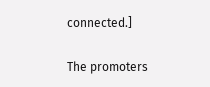connected.]

The promoters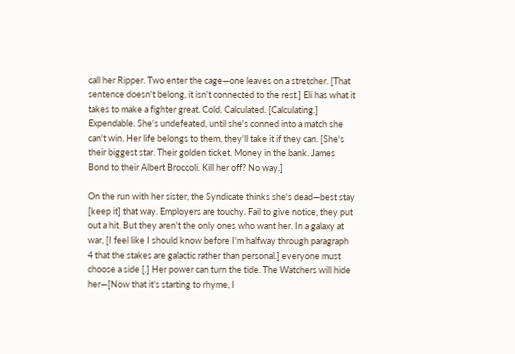call her Ripper. Two enter the cage—one leaves on a stretcher. [That sentence doesn't belong, it isn't connected to the rest.] Eli has what it takes to make a fighter great. Cold. Calculated. [Calculating.] Expendable. She's undefeated, until she's conned into a match she can't win. Her life belongs to them, they'll take it if they can. [She's their biggest star. Their golden ticket. Money in the bank. James Bond to their Albert Broccoli. Kill her off? No way.]

On the run with her sister, the Syndicate thinks she's dead—best stay [keep it] that way. Employers are touchy. Fail to give notice, they put out a hit. But they aren't the only ones who want her. In a galaxy at war, [I feel like I should know before I'm halfway through paragraph 4 that the stakes are galactic rather than personal.] everyone must choose a side [.] Her power can turn the tide. The Watchers will hide her—[Now that it's starting to rhyme, I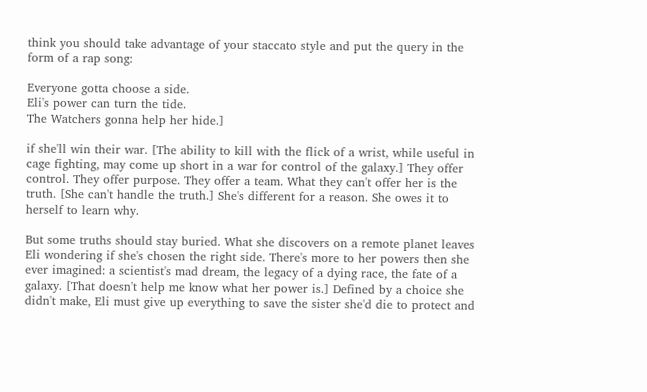think you should take advantage of your staccato style and put the query in the form of a rap song:

Everyone gotta choose a side.
Eli's power can turn the tide.
The Watchers gonna help her hide.]

if she'll win their war. [The ability to kill with the flick of a wrist, while useful in cage fighting, may come up short in a war for control of the galaxy.] They offer control. They offer purpose. They offer a team. What they can't offer her is the truth. [She can't handle the truth.] She's different for a reason. She owes it to herself to learn why.

But some truths should stay buried. What she discovers on a remote planet leaves Eli wondering if she's chosen the right side. There's more to her powers then she ever imagined: a scientist's mad dream, the legacy of a dying race, the fate of a galaxy. [That doesn't help me know what her power is.] Defined by a choice she didn't make, Eli must give up everything to save the sister she'd die to protect and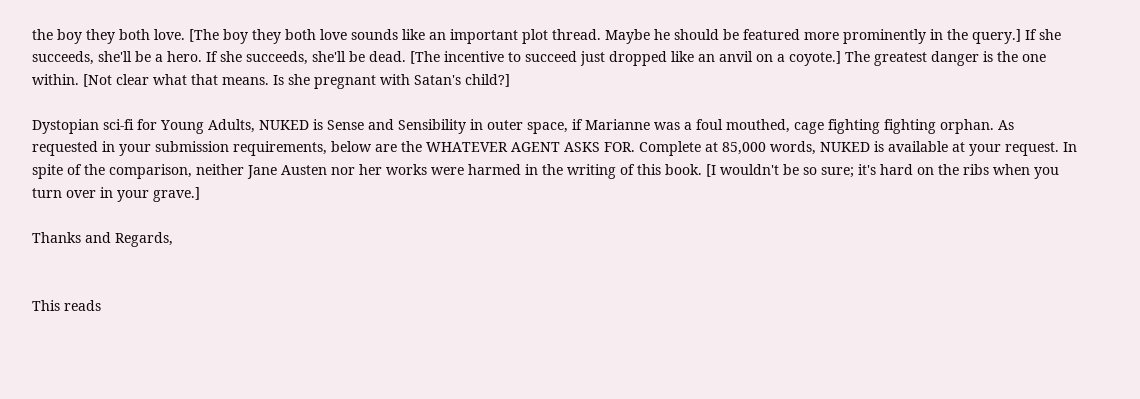the boy they both love. [The boy they both love sounds like an important plot thread. Maybe he should be featured more prominently in the query.] If she succeeds, she'll be a hero. If she succeeds, she'll be dead. [The incentive to succeed just dropped like an anvil on a coyote.] The greatest danger is the one within. [Not clear what that means. Is she pregnant with Satan's child?]

Dystopian sci-fi for Young Adults, NUKED is Sense and Sensibility in outer space, if Marianne was a foul mouthed, cage fighting fighting orphan. As requested in your submission requirements, below are the WHATEVER AGENT ASKS FOR. Complete at 85,000 words, NUKED is available at your request. In spite of the comparison, neither Jane Austen nor her works were harmed in the writing of this book. [I wouldn't be so sure; it's hard on the ribs when you turn over in your grave.]

Thanks and Regards,


This reads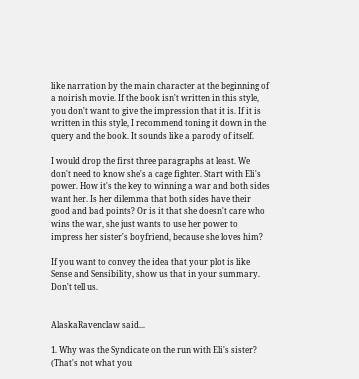like narration by the main character at the beginning of a noirish movie. If the book isn't written in this style, you don't want to give the impression that it is. If it is written in this style, I recommend toning it down in the query and the book. It sounds like a parody of itself.

I would drop the first three paragraphs at least. We don't need to know she's a cage fighter. Start with Eli's power. How it's the key to winning a war and both sides want her. Is her dilemma that both sides have their good and bad points? Or is it that she doesn't care who wins the war, she just wants to use her power to impress her sister's boyfriend, because she loves him?

If you want to convey the idea that your plot is like Sense and Sensibility, show us that in your summary. Don't tell us.


AlaskaRavenclaw said...

1. Why was the Syndicate on the run with Eli's sister? (That's not what you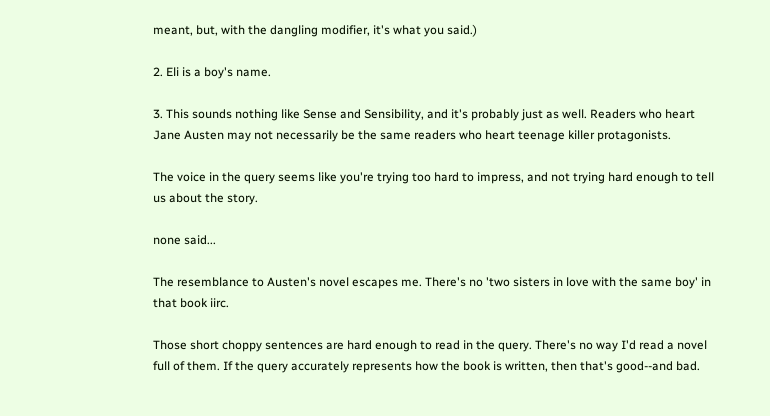meant, but, with the dangling modifier, it's what you said.)

2. Eli is a boy's name.

3. This sounds nothing like Sense and Sensibility, and it's probably just as well. Readers who heart Jane Austen may not necessarily be the same readers who heart teenage killer protagonists.

The voice in the query seems like you're trying too hard to impress, and not trying hard enough to tell us about the story.

none said...

The resemblance to Austen's novel escapes me. There's no 'two sisters in love with the same boy' in that book iirc.

Those short choppy sentences are hard enough to read in the query. There's no way I'd read a novel full of them. If the query accurately represents how the book is written, then that's good--and bad.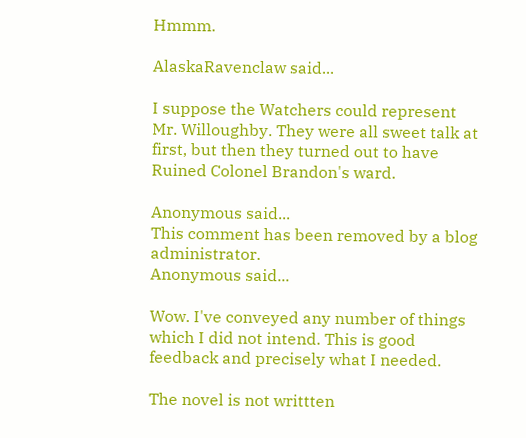Hmmm.

AlaskaRavenclaw said...

I suppose the Watchers could represent Mr. Willoughby. They were all sweet talk at first, but then they turned out to have Ruined Colonel Brandon's ward.

Anonymous said...
This comment has been removed by a blog administrator.
Anonymous said...

Wow. I've conveyed any number of things which I did not intend. This is good feedback and precisely what I needed.

The novel is not writtten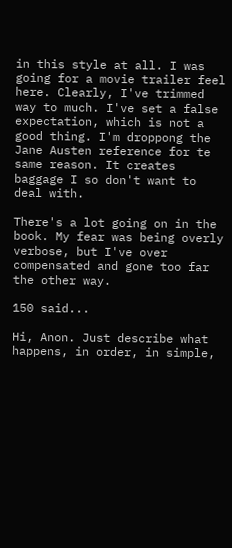in this style at all. I was going for a movie trailer feel here. Clearly, I've trimmed way to much. I've set a false expectation, which is not a good thing. I'm droppong the Jane Austen reference for te same reason. It creates baggage I so don't want to deal with.

There's a lot going on in the book. My fear was being overly verbose, but I've over compensated and gone too far the other way.

150 said...

Hi, Anon. Just describe what happens, in order, in simple,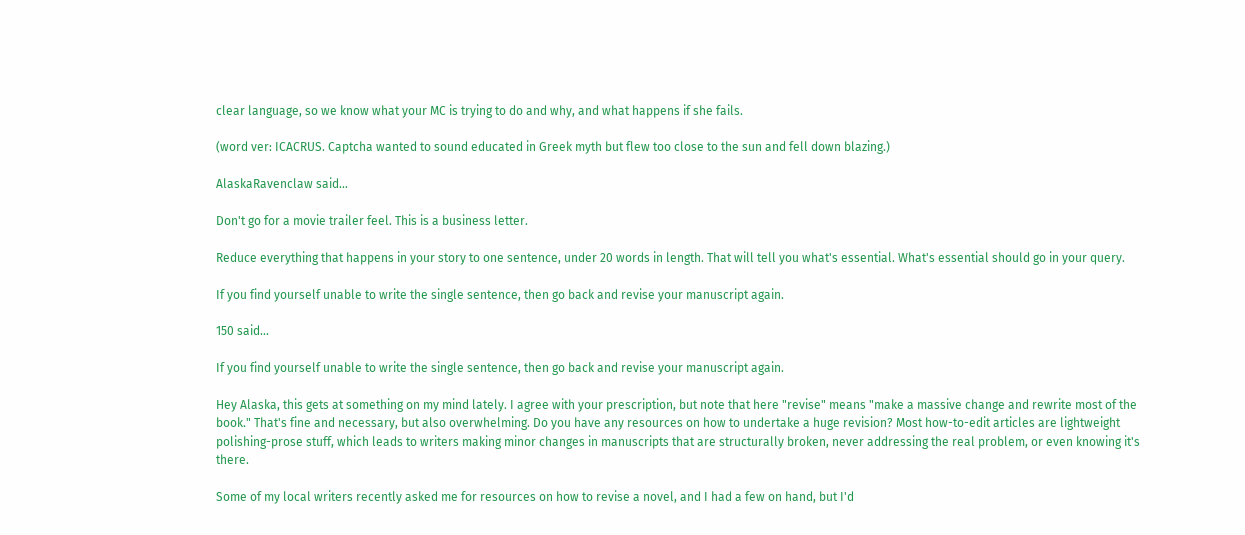clear language, so we know what your MC is trying to do and why, and what happens if she fails.

(word ver: ICACRUS. Captcha wanted to sound educated in Greek myth but flew too close to the sun and fell down blazing.)

AlaskaRavenclaw said...

Don't go for a movie trailer feel. This is a business letter.

Reduce everything that happens in your story to one sentence, under 20 words in length. That will tell you what's essential. What's essential should go in your query.

If you find yourself unable to write the single sentence, then go back and revise your manuscript again.

150 said...

If you find yourself unable to write the single sentence, then go back and revise your manuscript again.

Hey Alaska, this gets at something on my mind lately. I agree with your prescription, but note that here "revise" means "make a massive change and rewrite most of the book." That's fine and necessary, but also overwhelming. Do you have any resources on how to undertake a huge revision? Most how-to-edit articles are lightweight polishing-prose stuff, which leads to writers making minor changes in manuscripts that are structurally broken, never addressing the real problem, or even knowing it's there.

Some of my local writers recently asked me for resources on how to revise a novel, and I had a few on hand, but I'd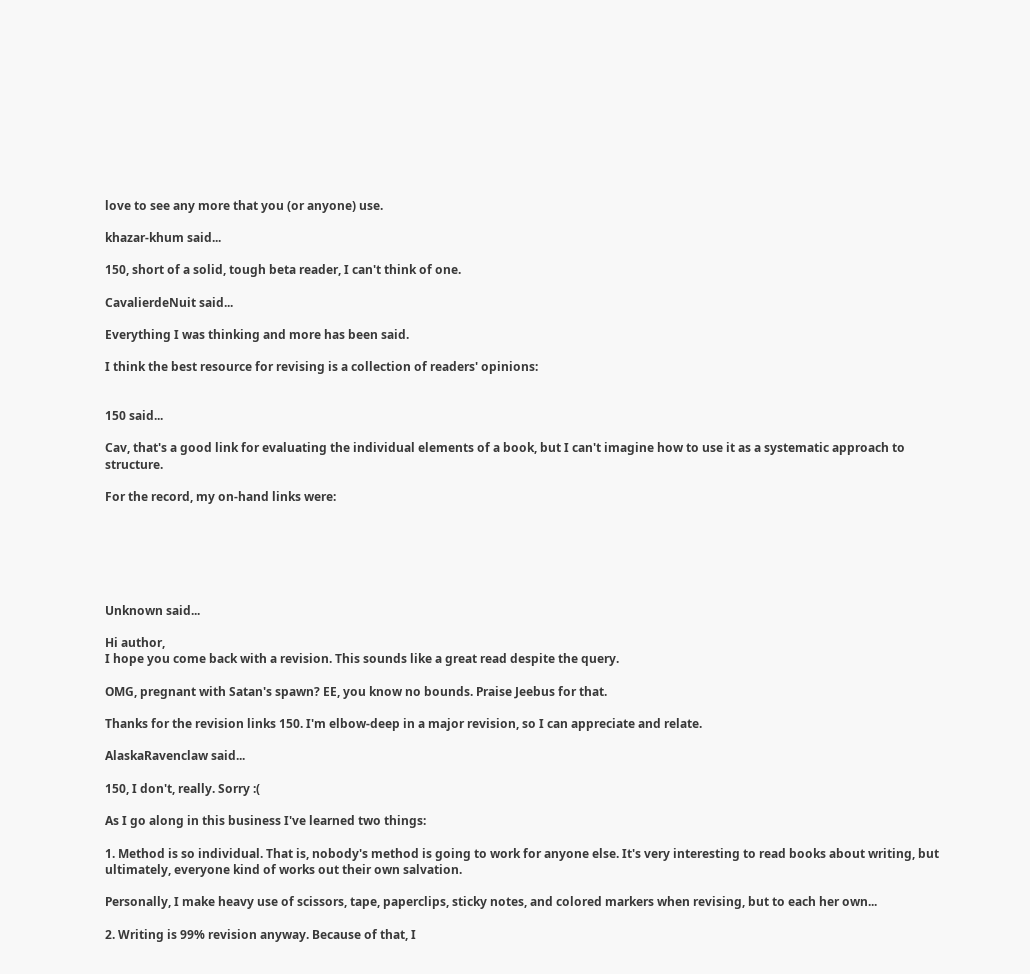love to see any more that you (or anyone) use.

khazar-khum said...

150, short of a solid, tough beta reader, I can't think of one.

CavalierdeNuit said...

Everything I was thinking and more has been said.

I think the best resource for revising is a collection of readers' opinions:


150 said...

Cav, that's a good link for evaluating the individual elements of a book, but I can't imagine how to use it as a systematic approach to structure.

For the record, my on-hand links were:






Unknown said...

Hi author,
I hope you come back with a revision. This sounds like a great read despite the query.

OMG, pregnant with Satan's spawn? EE, you know no bounds. Praise Jeebus for that.

Thanks for the revision links 150. I'm elbow-deep in a major revision, so I can appreciate and relate.

AlaskaRavenclaw said...

150, I don't, really. Sorry :(

As I go along in this business I've learned two things:

1. Method is so individual. That is, nobody's method is going to work for anyone else. It's very interesting to read books about writing, but ultimately, everyone kind of works out their own salvation.

Personally, I make heavy use of scissors, tape, paperclips, sticky notes, and colored markers when revising, but to each her own...

2. Writing is 99% revision anyway. Because of that, I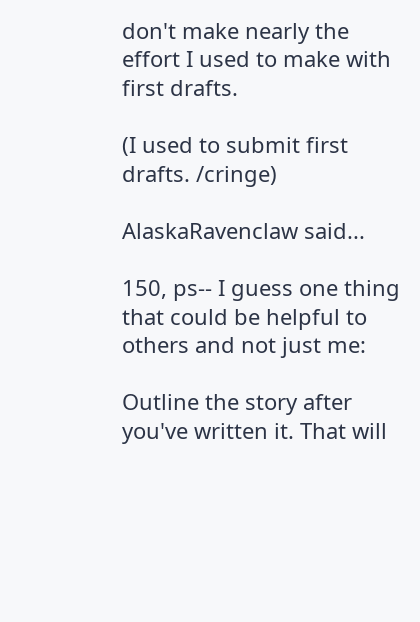don't make nearly the effort I used to make with first drafts.

(I used to submit first drafts. /cringe)

AlaskaRavenclaw said...

150, ps-- I guess one thing that could be helpful to others and not just me:

Outline the story after you've written it. That will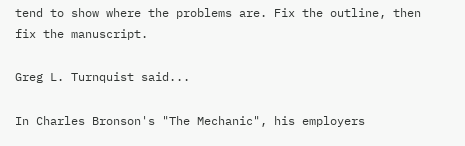tend to show where the problems are. Fix the outline, then fix the manuscript.

Greg L. Turnquist said...

In Charles Bronson's "The Mechanic", his employers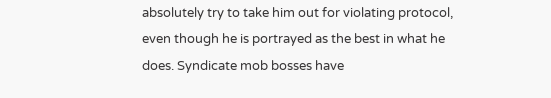absolutely try to take him out for violating protocol, even though he is portrayed as the best in what he does. Syndicate mob bosses have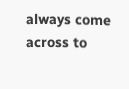always come across to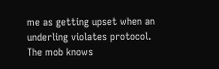me as getting upset when an underling violates protocol. The mob knows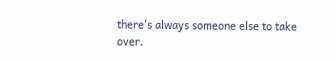there's always someone else to take over.